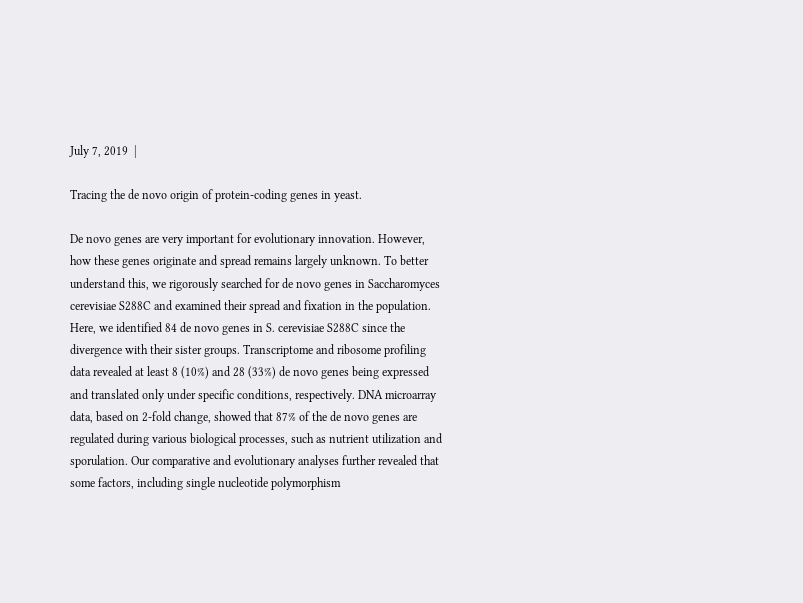July 7, 2019  |

Tracing the de novo origin of protein-coding genes in yeast.

De novo genes are very important for evolutionary innovation. However, how these genes originate and spread remains largely unknown. To better understand this, we rigorously searched for de novo genes in Saccharomyces cerevisiae S288C and examined their spread and fixation in the population. Here, we identified 84 de novo genes in S. cerevisiae S288C since the divergence with their sister groups. Transcriptome and ribosome profiling data revealed at least 8 (10%) and 28 (33%) de novo genes being expressed and translated only under specific conditions, respectively. DNA microarray data, based on 2-fold change, showed that 87% of the de novo genes are regulated during various biological processes, such as nutrient utilization and sporulation. Our comparative and evolutionary analyses further revealed that some factors, including single nucleotide polymorphism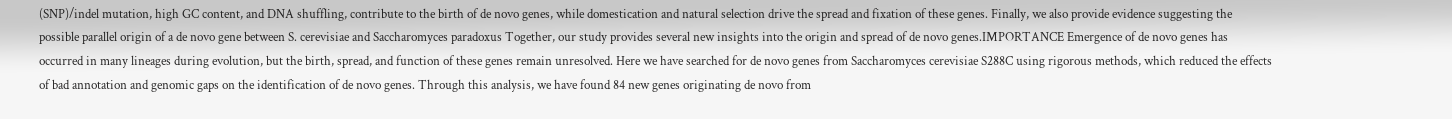(SNP)/indel mutation, high GC content, and DNA shuffling, contribute to the birth of de novo genes, while domestication and natural selection drive the spread and fixation of these genes. Finally, we also provide evidence suggesting the possible parallel origin of a de novo gene between S. cerevisiae and Saccharomyces paradoxus Together, our study provides several new insights into the origin and spread of de novo genes.IMPORTANCE Emergence of de novo genes has occurred in many lineages during evolution, but the birth, spread, and function of these genes remain unresolved. Here we have searched for de novo genes from Saccharomyces cerevisiae S288C using rigorous methods, which reduced the effects of bad annotation and genomic gaps on the identification of de novo genes. Through this analysis, we have found 84 new genes originating de novo from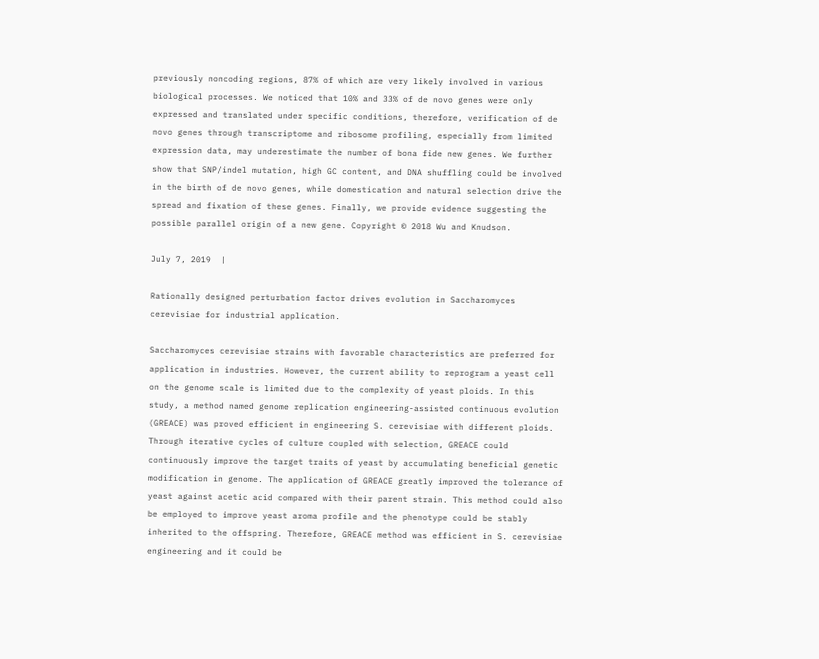previously noncoding regions, 87% of which are very likely involved in various biological processes. We noticed that 10% and 33% of de novo genes were only expressed and translated under specific conditions, therefore, verification of de novo genes through transcriptome and ribosome profiling, especially from limited expression data, may underestimate the number of bona fide new genes. We further show that SNP/indel mutation, high GC content, and DNA shuffling could be involved in the birth of de novo genes, while domestication and natural selection drive the spread and fixation of these genes. Finally, we provide evidence suggesting the possible parallel origin of a new gene. Copyright © 2018 Wu and Knudson.

July 7, 2019  |

Rationally designed perturbation factor drives evolution in Saccharomyces cerevisiae for industrial application.

Saccharomyces cerevisiae strains with favorable characteristics are preferred for application in industries. However, the current ability to reprogram a yeast cell on the genome scale is limited due to the complexity of yeast ploids. In this study, a method named genome replication engineering-assisted continuous evolution (GREACE) was proved efficient in engineering S. cerevisiae with different ploids. Through iterative cycles of culture coupled with selection, GREACE could continuously improve the target traits of yeast by accumulating beneficial genetic modification in genome. The application of GREACE greatly improved the tolerance of yeast against acetic acid compared with their parent strain. This method could also be employed to improve yeast aroma profile and the phenotype could be stably inherited to the offspring. Therefore, GREACE method was efficient in S. cerevisiae engineering and it could be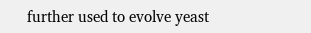further used to evolve yeast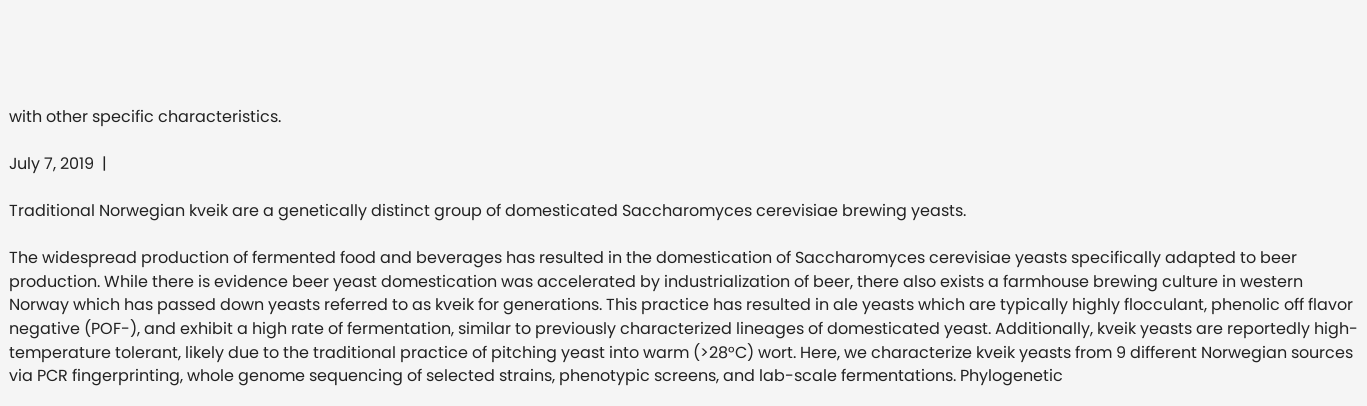with other specific characteristics.

July 7, 2019  |

Traditional Norwegian kveik are a genetically distinct group of domesticated Saccharomyces cerevisiae brewing yeasts.

The widespread production of fermented food and beverages has resulted in the domestication of Saccharomyces cerevisiae yeasts specifically adapted to beer production. While there is evidence beer yeast domestication was accelerated by industrialization of beer, there also exists a farmhouse brewing culture in western Norway which has passed down yeasts referred to as kveik for generations. This practice has resulted in ale yeasts which are typically highly flocculant, phenolic off flavor negative (POF-), and exhibit a high rate of fermentation, similar to previously characterized lineages of domesticated yeast. Additionally, kveik yeasts are reportedly high-temperature tolerant, likely due to the traditional practice of pitching yeast into warm (>28°C) wort. Here, we characterize kveik yeasts from 9 different Norwegian sources via PCR fingerprinting, whole genome sequencing of selected strains, phenotypic screens, and lab-scale fermentations. Phylogenetic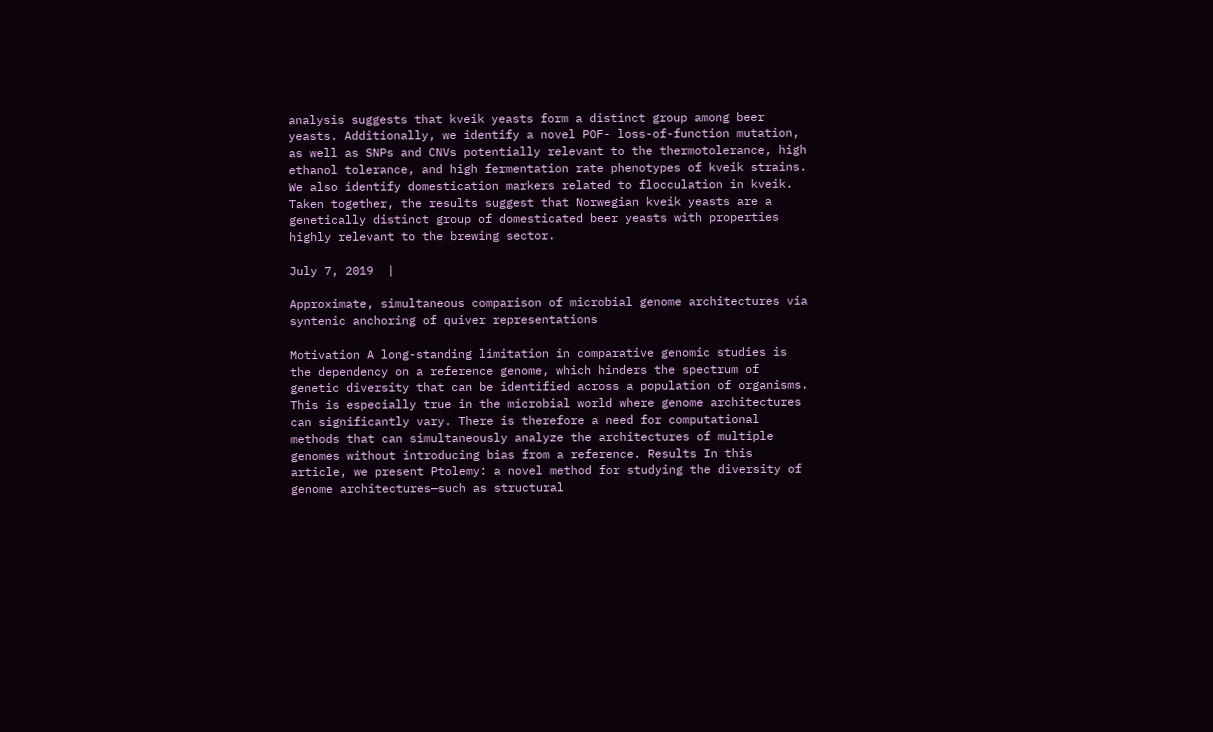analysis suggests that kveik yeasts form a distinct group among beer yeasts. Additionally, we identify a novel POF- loss-of-function mutation, as well as SNPs and CNVs potentially relevant to the thermotolerance, high ethanol tolerance, and high fermentation rate phenotypes of kveik strains. We also identify domestication markers related to flocculation in kveik. Taken together, the results suggest that Norwegian kveik yeasts are a genetically distinct group of domesticated beer yeasts with properties highly relevant to the brewing sector.

July 7, 2019  |

Approximate, simultaneous comparison of microbial genome architectures via syntenic anchoring of quiver representations

Motivation A long-standing limitation in comparative genomic studies is the dependency on a reference genome, which hinders the spectrum of genetic diversity that can be identified across a population of organisms. This is especially true in the microbial world where genome architectures can significantly vary. There is therefore a need for computational methods that can simultaneously analyze the architectures of multiple genomes without introducing bias from a reference. Results In this article, we present Ptolemy: a novel method for studying the diversity of genome architectures—such as structural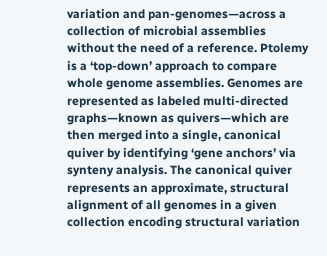variation and pan-genomes—across a collection of microbial assemblies without the need of a reference. Ptolemy is a ‘top-down’ approach to compare whole genome assemblies. Genomes are represented as labeled multi-directed graphs—known as quivers—which are then merged into a single, canonical quiver by identifying ‘gene anchors’ via synteny analysis. The canonical quiver represents an approximate, structural alignment of all genomes in a given collection encoding structural variation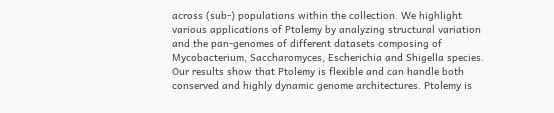across (sub-) populations within the collection. We highlight various applications of Ptolemy by analyzing structural variation and the pan-genomes of different datasets composing of Mycobacterium, Saccharomyces, Escherichia and Shigella species. Our results show that Ptolemy is flexible and can handle both conserved and highly dynamic genome architectures. Ptolemy is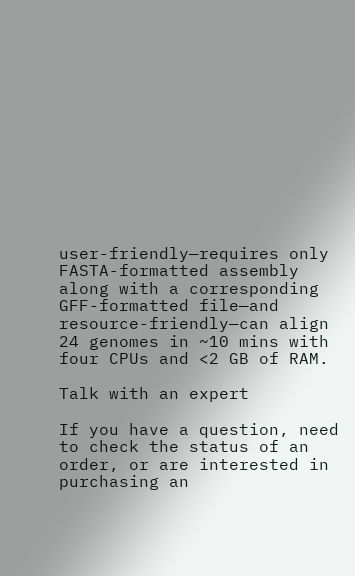user-friendly—requires only FASTA-formatted assembly along with a corresponding GFF-formatted file—and resource-friendly—can align 24 genomes in ~10 mins with four CPUs and <2 GB of RAM.

Talk with an expert

If you have a question, need to check the status of an order, or are interested in purchasing an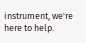instrument, we're here to help.